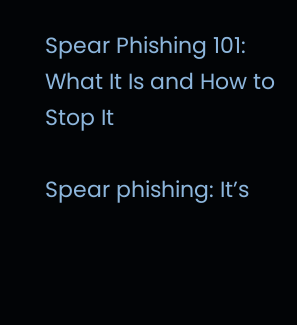Spear Phishing 101: What It Is and How to Stop It

Spear phishing: It’s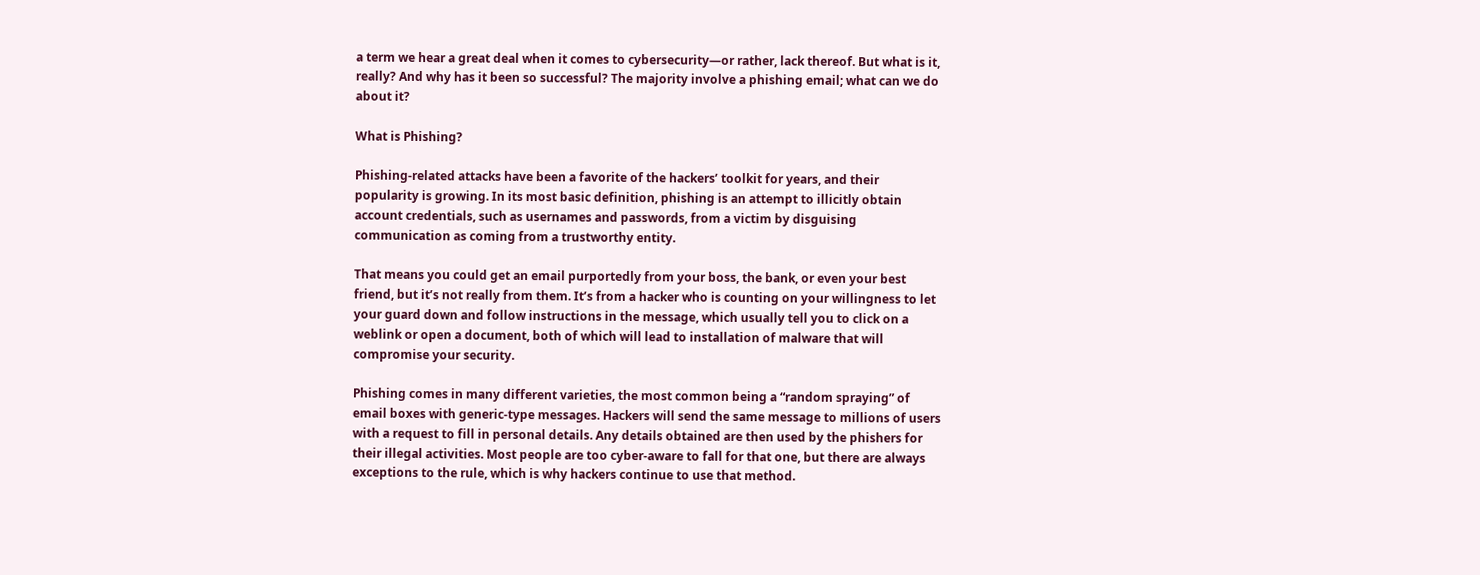a term we hear a great deal when it comes to cybersecurity—or rather, lack thereof. But what is it, really? And why has it been so successful? The majority involve a phishing email; what can we do about it?

What is Phishing?

Phishing-related attacks have been a favorite of the hackers’ toolkit for years, and their popularity is growing. In its most basic definition, phishing is an attempt to illicitly obtain account credentials, such as usernames and passwords, from a victim by disguising communication as coming from a trustworthy entity.

That means you could get an email purportedly from your boss, the bank, or even your best friend, but it’s not really from them. It’s from a hacker who is counting on your willingness to let your guard down and follow instructions in the message, which usually tell you to click on a weblink or open a document, both of which will lead to installation of malware that will compromise your security.

Phishing comes in many different varieties, the most common being a “random spraying” of email boxes with generic-type messages. Hackers will send the same message to millions of users with a request to fill in personal details. Any details obtained are then used by the phishers for their illegal activities. Most people are too cyber-aware to fall for that one, but there are always exceptions to the rule, which is why hackers continue to use that method.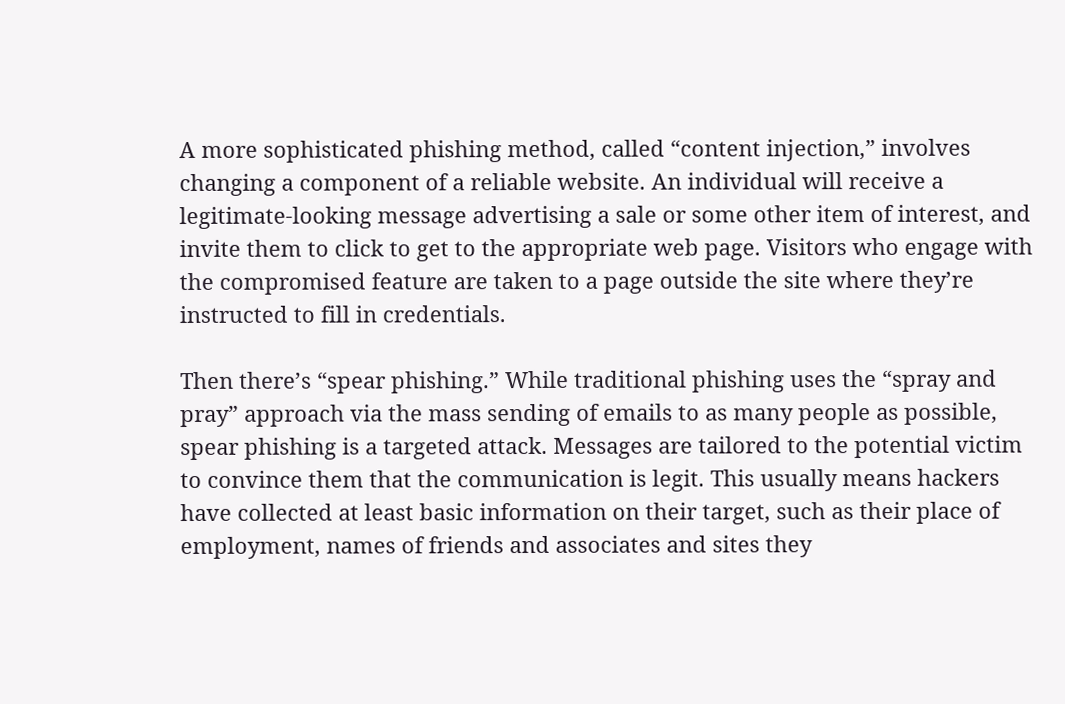A more sophisticated phishing method, called “content injection,” involves changing a component of a reliable website. An individual will receive a legitimate-looking message advertising a sale or some other item of interest, and invite them to click to get to the appropriate web page. Visitors who engage with the compromised feature are taken to a page outside the site where they’re instructed to fill in credentials.

Then there’s “spear phishing.” While traditional phishing uses the “spray and pray” approach via the mass sending of emails to as many people as possible, spear phishing is a targeted attack. Messages are tailored to the potential victim to convince them that the communication is legit. This usually means hackers have collected at least basic information on their target, such as their place of employment, names of friends and associates and sites they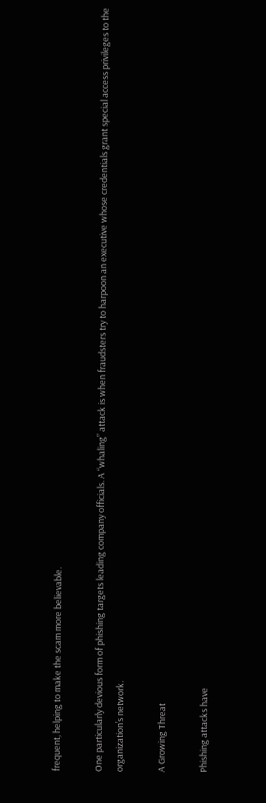frequent, helping to make the scam more believable.

One particularly devious form of phishing targets leading company officials. A “whaling” attack is when fraudsters try to harpoon an executive whose credentials grant special access privileges to the organization’s network.

A Growing Threat

Phishing attacks have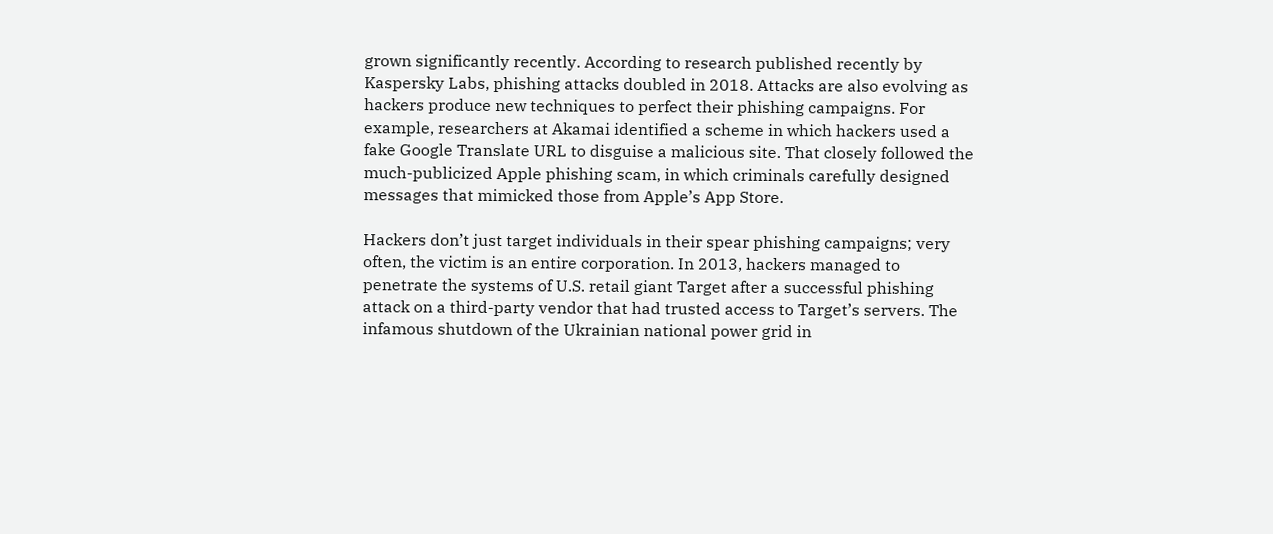grown significantly recently. According to research published recently by Kaspersky Labs, phishing attacks doubled in 2018. Attacks are also evolving as hackers produce new techniques to perfect their phishing campaigns. For example, researchers at Akamai identified a scheme in which hackers used a fake Google Translate URL to disguise a malicious site. That closely followed the much-publicized Apple phishing scam, in which criminals carefully designed messages that mimicked those from Apple’s App Store.

Hackers don’t just target individuals in their spear phishing campaigns; very often, the victim is an entire corporation. In 2013, hackers managed to penetrate the systems of U.S. retail giant Target after a successful phishing attack on a third-party vendor that had trusted access to Target’s servers. The infamous shutdown of the Ukrainian national power grid in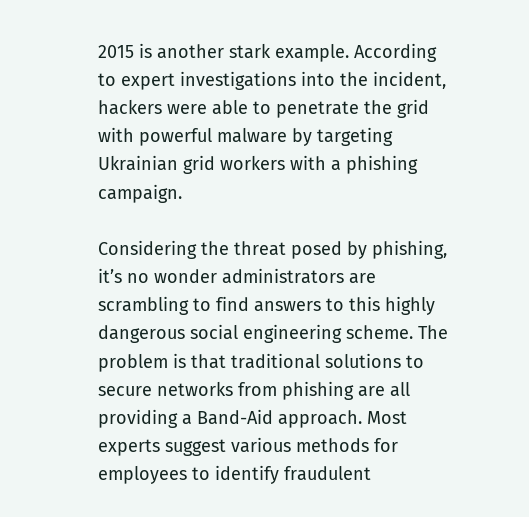2015 is another stark example. According to expert investigations into the incident, hackers were able to penetrate the grid with powerful malware by targeting Ukrainian grid workers with a phishing campaign.

Considering the threat posed by phishing, it’s no wonder administrators are scrambling to find answers to this highly dangerous social engineering scheme. The problem is that traditional solutions to secure networks from phishing are all providing a Band-Aid approach. Most experts suggest various methods for employees to identify fraudulent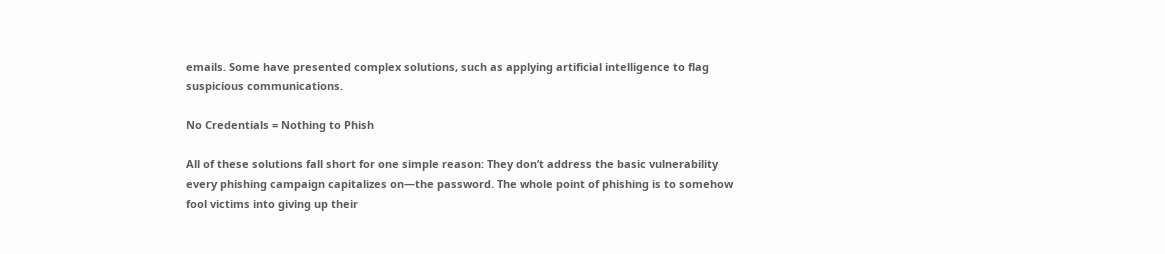emails. Some have presented complex solutions, such as applying artificial intelligence to flag suspicious communications.

No Credentials = Nothing to Phish

All of these solutions fall short for one simple reason: They don’t address the basic vulnerability every phishing campaign capitalizes on—the password. The whole point of phishing is to somehow fool victims into giving up their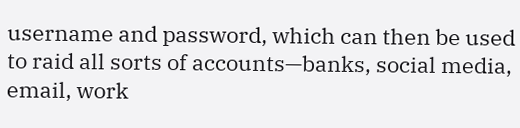username and password, which can then be used to raid all sorts of accounts—banks, social media, email, work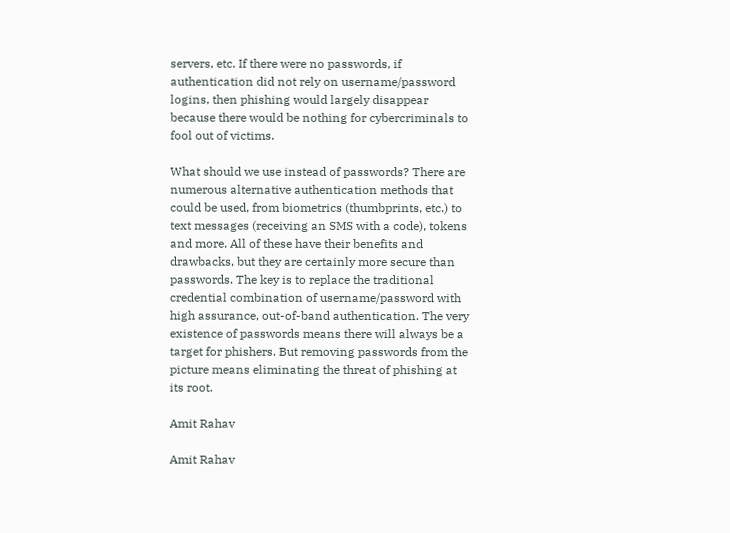servers, etc. If there were no passwords, if authentication did not rely on username/password logins, then phishing would largely disappear because there would be nothing for cybercriminals to fool out of victims.

What should we use instead of passwords? There are numerous alternative authentication methods that could be used, from biometrics (thumbprints, etc.) to text messages (receiving an SMS with a code), tokens and more. All of these have their benefits and drawbacks, but they are certainly more secure than passwords. The key is to replace the traditional credential combination of username/password with high assurance, out-of-band authentication. The very existence of passwords means there will always be a target for phishers. But removing passwords from the picture means eliminating the threat of phishing at its root.

Amit Rahav

Amit Rahav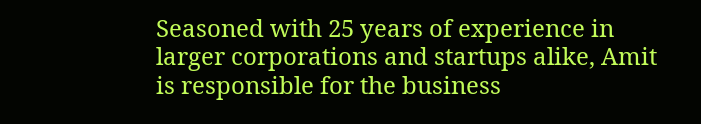Seasoned with 25 years of experience in larger corporations and startups alike, Amit is responsible for the business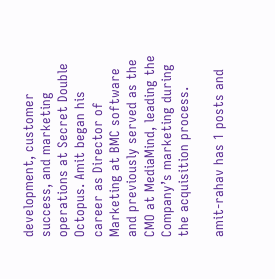development, customer success, and marketing operations at Secret Double Octopus. Amit began his career as Director of Marketing at BMC software and previously served as the CMO at MediaMind, leading the Company’s marketing during the acquisition process.

amit-rahav has 1 posts and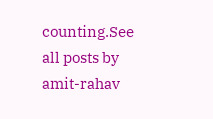counting.See all posts by amit-rahav